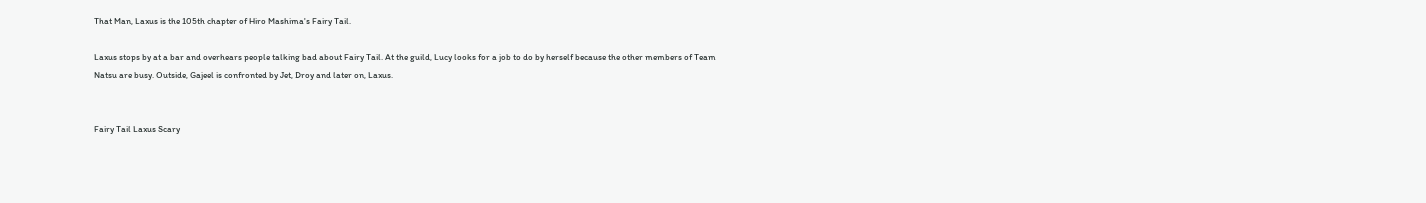That Man, Laxus is the 105th chapter of Hiro Mashima's Fairy Tail.

Laxus stops by at a bar and overhears people talking bad about Fairy Tail. At the guild, Lucy looks for a job to do by herself because the other members of Team Natsu are busy. Outside, Gajeel is confronted by Jet, Droy and later on, Laxus.


Fairy Tail Laxus Scary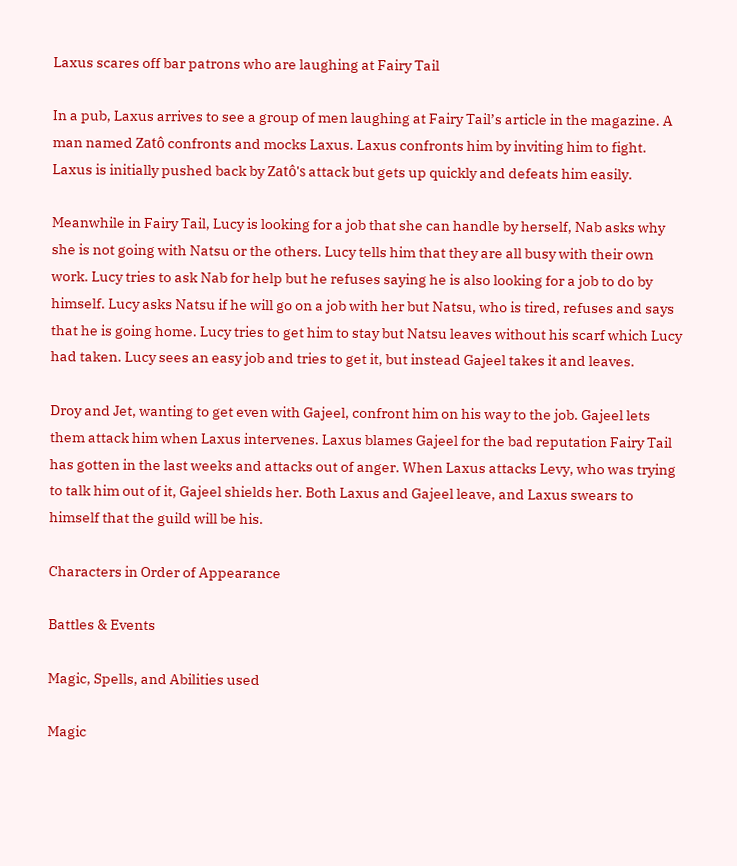Laxus scares off bar patrons who are laughing at Fairy Tail

In a pub, Laxus arrives to see a group of men laughing at Fairy Tail’s article in the magazine. A man named Zatô confronts and mocks Laxus. Laxus confronts him by inviting him to fight. Laxus is initially pushed back by Zatô's attack but gets up quickly and defeats him easily.

Meanwhile in Fairy Tail, Lucy is looking for a job that she can handle by herself, Nab asks why she is not going with Natsu or the others. Lucy tells him that they are all busy with their own work. Lucy tries to ask Nab for help but he refuses saying he is also looking for a job to do by himself. Lucy asks Natsu if he will go on a job with her but Natsu, who is tired, refuses and says that he is going home. Lucy tries to get him to stay but Natsu leaves without his scarf which Lucy had taken. Lucy sees an easy job and tries to get it, but instead Gajeel takes it and leaves.

Droy and Jet, wanting to get even with Gajeel, confront him on his way to the job. Gajeel lets them attack him when Laxus intervenes. Laxus blames Gajeel for the bad reputation Fairy Tail has gotten in the last weeks and attacks out of anger. When Laxus attacks Levy, who was trying to talk him out of it, Gajeel shields her. Both Laxus and Gajeel leave, and Laxus swears to himself that the guild will be his.

Characters in Order of Appearance

Battles & Events

Magic, Spells, and Abilities used

Magic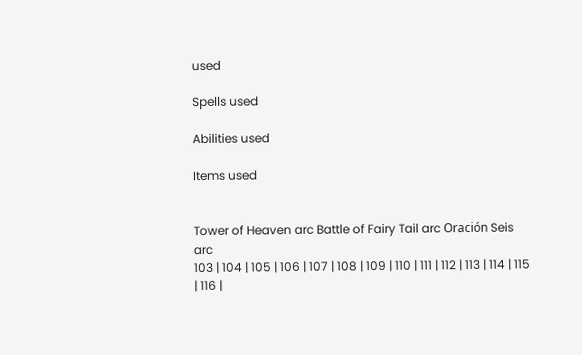used

Spells used

Abilities used

Items used


Tower of Heaven arc Battle of Fairy Tail arc Oración Seis arc
103 | 104 | 105 | 106 | 107 | 108 | 109 | 110 | 111 | 112 | 113 | 114 | 115 | 116 |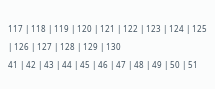117 | 118 | 119 | 120 | 121 | 122 | 123 | 124 | 125 | 126 | 127 | 128 | 129 | 130
41 | 42 | 43 | 44 | 45 | 46 | 47 | 48 | 49 | 50 | 51